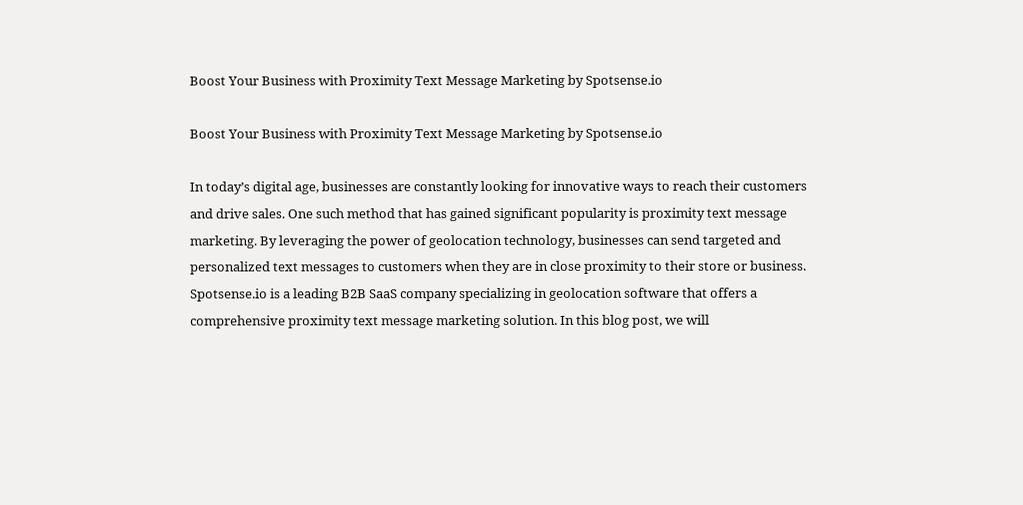Boost Your Business with Proximity Text Message Marketing by Spotsense.io

Boost Your Business with Proximity Text Message Marketing by Spotsense.io

In today’s digital age, businesses are constantly looking for innovative ways to reach their customers and drive sales. One such method that has gained significant popularity is proximity text message marketing. By leveraging the power of geolocation technology, businesses can send targeted and personalized text messages to customers when they are in close proximity to their store or business. Spotsense.io is a leading B2B SaaS company specializing in geolocation software that offers a comprehensive proximity text message marketing solution. In this blog post, we will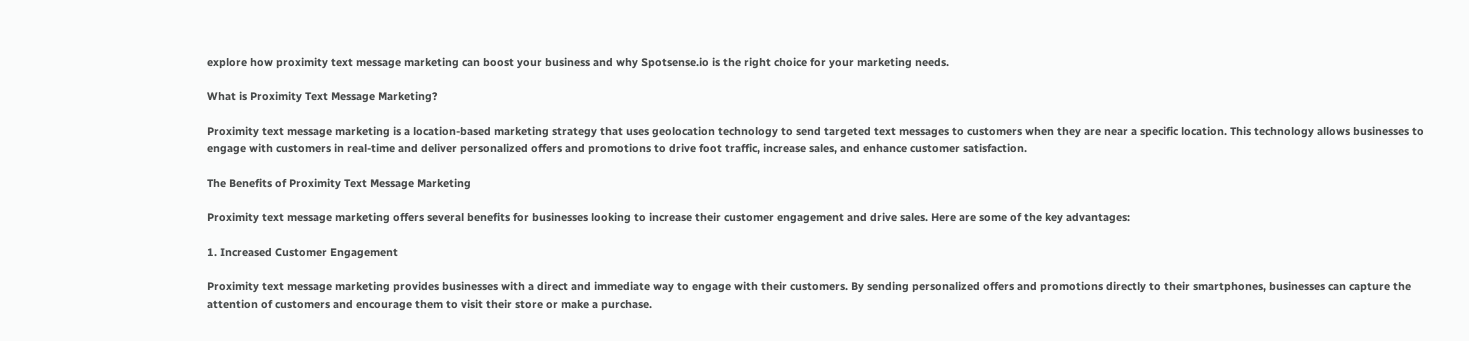explore how proximity text message marketing can boost your business and why Spotsense.io is the right choice for your marketing needs.

What is Proximity Text Message Marketing?

Proximity text message marketing is a location-based marketing strategy that uses geolocation technology to send targeted text messages to customers when they are near a specific location. This technology allows businesses to engage with customers in real-time and deliver personalized offers and promotions to drive foot traffic, increase sales, and enhance customer satisfaction.

The Benefits of Proximity Text Message Marketing

Proximity text message marketing offers several benefits for businesses looking to increase their customer engagement and drive sales. Here are some of the key advantages:

1. Increased Customer Engagement

Proximity text message marketing provides businesses with a direct and immediate way to engage with their customers. By sending personalized offers and promotions directly to their smartphones, businesses can capture the attention of customers and encourage them to visit their store or make a purchase.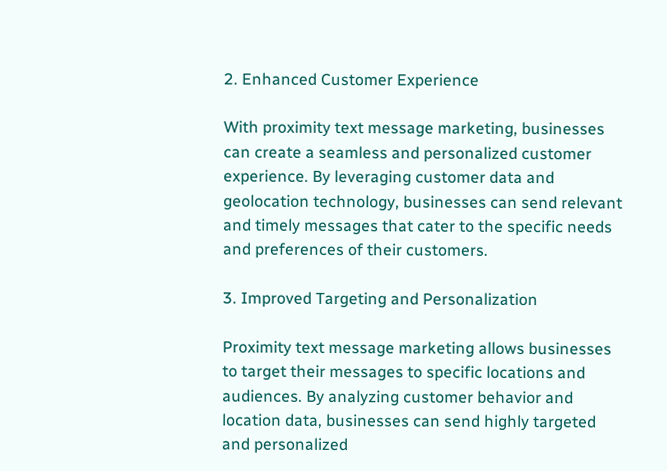2. Enhanced Customer Experience

With proximity text message marketing, businesses can create a seamless and personalized customer experience. By leveraging customer data and geolocation technology, businesses can send relevant and timely messages that cater to the specific needs and preferences of their customers.

3. Improved Targeting and Personalization

Proximity text message marketing allows businesses to target their messages to specific locations and audiences. By analyzing customer behavior and location data, businesses can send highly targeted and personalized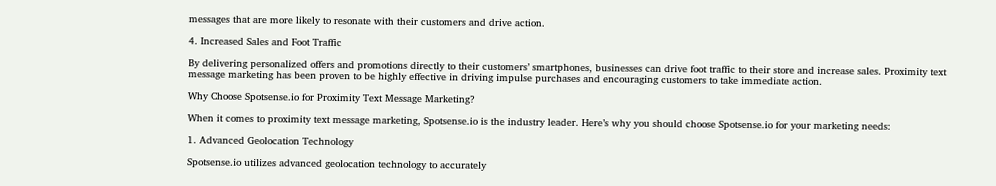messages that are more likely to resonate with their customers and drive action.

4. Increased Sales and Foot Traffic

By delivering personalized offers and promotions directly to their customers’ smartphones, businesses can drive foot traffic to their store and increase sales. Proximity text message marketing has been proven to be highly effective in driving impulse purchases and encouraging customers to take immediate action.

Why Choose Spotsense.io for Proximity Text Message Marketing?

When it comes to proximity text message marketing, Spotsense.io is the industry leader. Here’s why you should choose Spotsense.io for your marketing needs:

1. Advanced Geolocation Technology

Spotsense.io utilizes advanced geolocation technology to accurately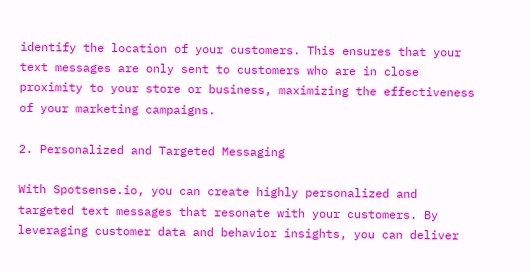identify the location of your customers. This ensures that your text messages are only sent to customers who are in close proximity to your store or business, maximizing the effectiveness of your marketing campaigns.

2. Personalized and Targeted Messaging

With Spotsense.io, you can create highly personalized and targeted text messages that resonate with your customers. By leveraging customer data and behavior insights, you can deliver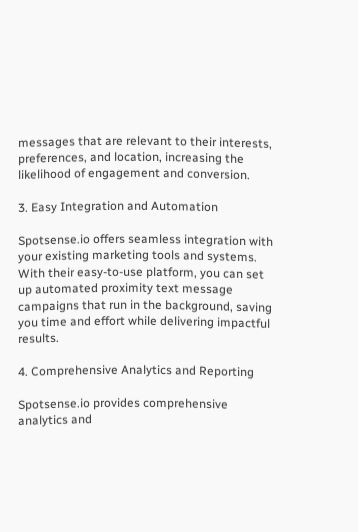messages that are relevant to their interests, preferences, and location, increasing the likelihood of engagement and conversion.

3. Easy Integration and Automation

Spotsense.io offers seamless integration with your existing marketing tools and systems. With their easy-to-use platform, you can set up automated proximity text message campaigns that run in the background, saving you time and effort while delivering impactful results.

4. Comprehensive Analytics and Reporting

Spotsense.io provides comprehensive analytics and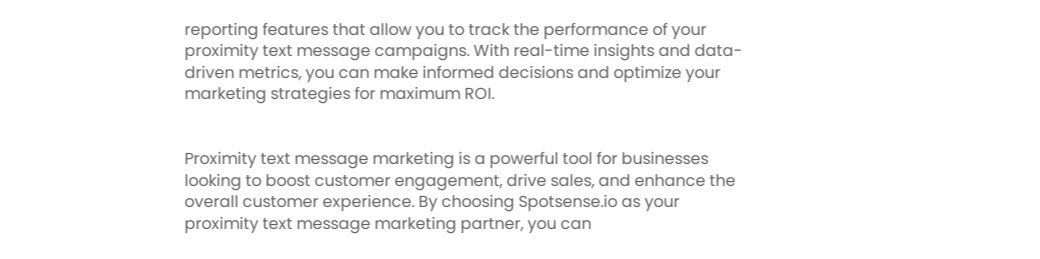reporting features that allow you to track the performance of your proximity text message campaigns. With real-time insights and data-driven metrics, you can make informed decisions and optimize your marketing strategies for maximum ROI.


Proximity text message marketing is a powerful tool for businesses looking to boost customer engagement, drive sales, and enhance the overall customer experience. By choosing Spotsense.io as your proximity text message marketing partner, you can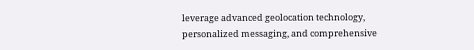leverage advanced geolocation technology, personalized messaging, and comprehensive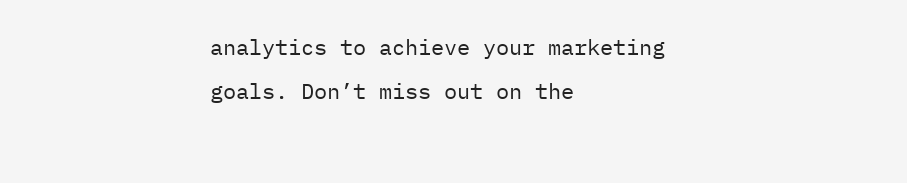analytics to achieve your marketing goals. Don’t miss out on the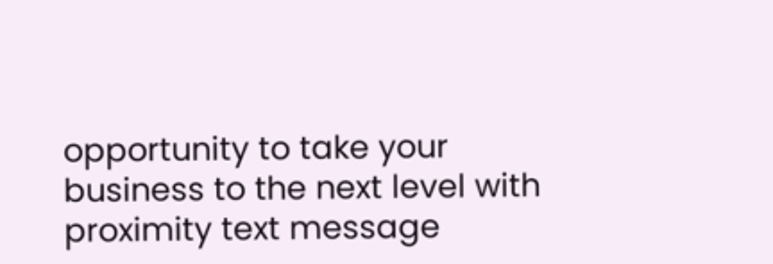opportunity to take your business to the next level with proximity text message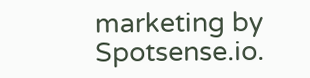marketing by Spotsense.io.